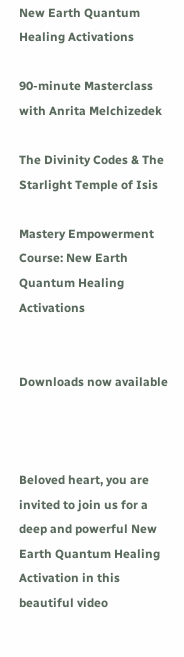New Earth Quantum Healing Activations

90-minute Masterclass with Anrita Melchizedek

The Divinity Codes & The Starlight Temple of Isis

Mastery Empowerment Course: New Earth Quantum Healing Activations


Downloads now available



Beloved heart, you are invited to join us for a deep and powerful New Earth Quantum Healing Activation in this beautiful video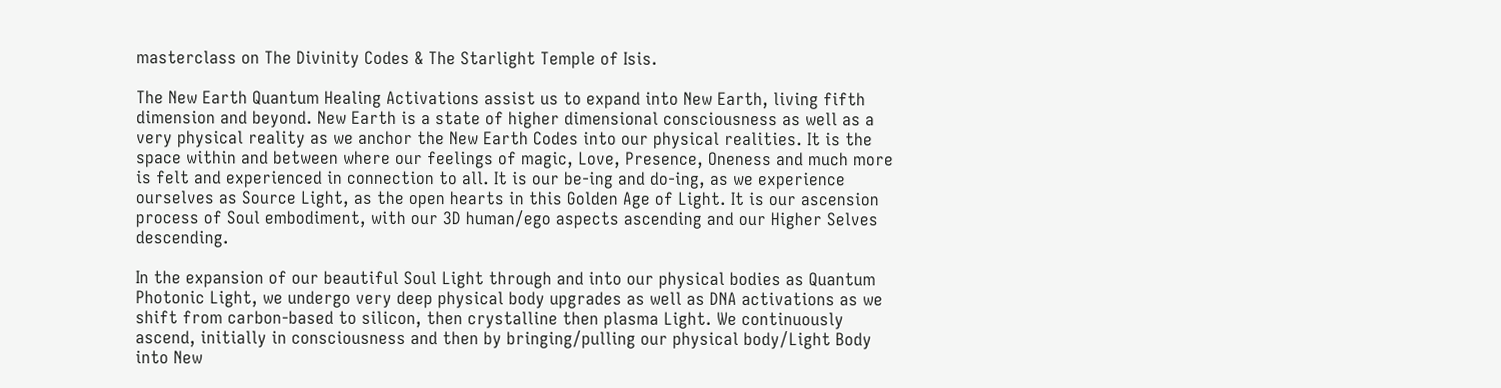masterclass on The Divinity Codes & The Starlight Temple of Isis.

The New Earth Quantum Healing Activations assist us to expand into New Earth, living fifth dimension and beyond. New Earth is a state of higher dimensional consciousness as well as a very physical reality as we anchor the New Earth Codes into our physical realities. It is the space within and between where our feelings of magic, Love, Presence, Oneness and much more is felt and experienced in connection to all. It is our be-ing and do-ing, as we experience ourselves as Source Light, as the open hearts in this Golden Age of Light. It is our ascension process of Soul embodiment, with our 3D human/ego aspects ascending and our Higher Selves descending.

In the expansion of our beautiful Soul Light through and into our physical bodies as Quantum Photonic Light, we undergo very deep physical body upgrades as well as DNA activations as we shift from carbon-based to silicon, then crystalline then plasma Light. We continuously ascend, initially in consciousness and then by bringing/pulling our physical body/Light Body into New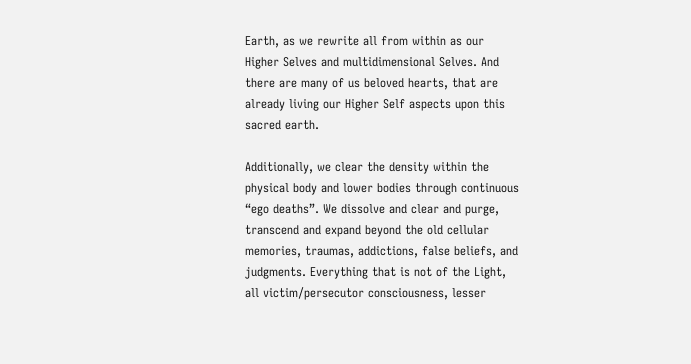Earth, as we rewrite all from within as our Higher Selves and multidimensional Selves. And there are many of us beloved hearts, that are already living our Higher Self aspects upon this sacred earth.

Additionally, we clear the density within the physical body and lower bodies through continuous “ego deaths”. We dissolve and clear and purge, transcend and expand beyond the old cellular memories, traumas, addictions, false beliefs, and judgments. Everything that is not of the Light, all victim/persecutor consciousness, lesser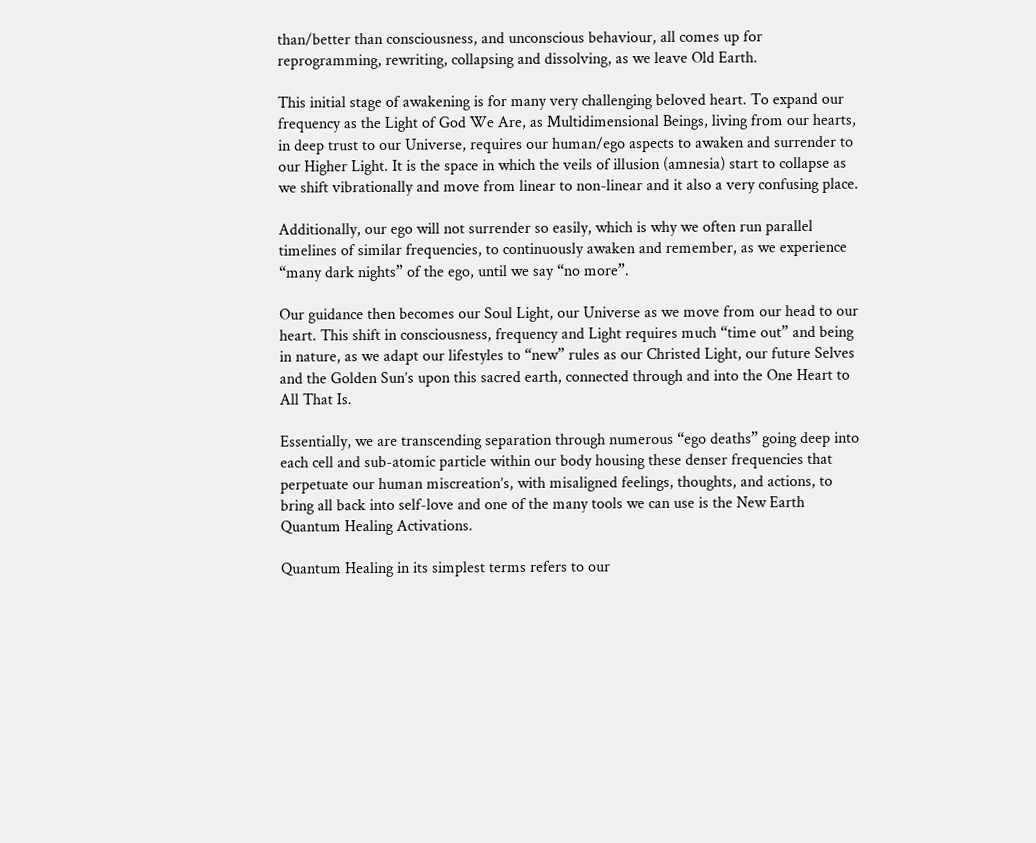than/better than consciousness, and unconscious behaviour, all comes up for reprogramming, rewriting, collapsing and dissolving, as we leave Old Earth.

This initial stage of awakening is for many very challenging beloved heart. To expand our frequency as the Light of God We Are, as Multidimensional Beings, living from our hearts, in deep trust to our Universe, requires our human/ego aspects to awaken and surrender to our Higher Light. It is the space in which the veils of illusion (amnesia) start to collapse as we shift vibrationally and move from linear to non-linear and it also a very confusing place.

Additionally, our ego will not surrender so easily, which is why we often run parallel timelines of similar frequencies, to continuously awaken and remember, as we experience “many dark nights” of the ego, until we say “no more”.

Our guidance then becomes our Soul Light, our Universe as we move from our head to our heart. This shift in consciousness, frequency and Light requires much “time out” and being in nature, as we adapt our lifestyles to “new” rules as our Christed Light, our future Selves and the Golden Sun’s upon this sacred earth, connected through and into the One Heart to All That Is.

Essentially, we are transcending separation through numerous “ego deaths” going deep into each cell and sub-atomic particle within our body housing these denser frequencies that perpetuate our human miscreation’s, with misaligned feelings, thoughts, and actions, to bring all back into self-love and one of the many tools we can use is the New Earth Quantum Healing Activations.

Quantum Healing in its simplest terms refers to our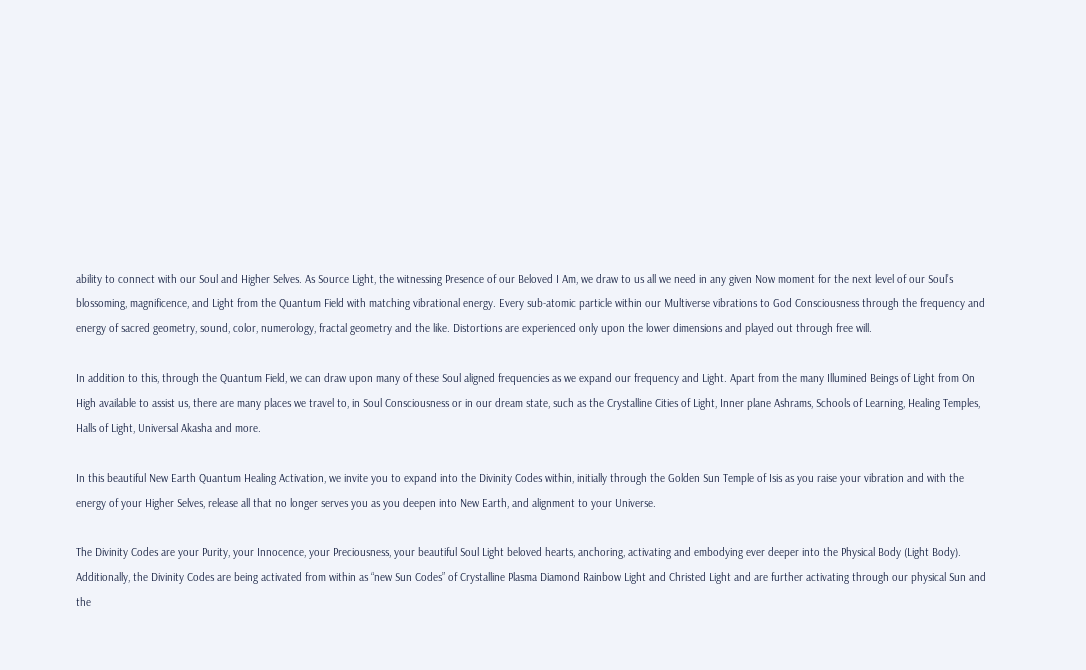ability to connect with our Soul and Higher Selves. As Source Light, the witnessing Presence of our Beloved I Am, we draw to us all we need in any given Now moment for the next level of our Soul’s blossoming, magnificence, and Light from the Quantum Field with matching vibrational energy. Every sub-atomic particle within our Multiverse vibrations to God Consciousness through the frequency and energy of sacred geometry, sound, color, numerology, fractal geometry and the like. Distortions are experienced only upon the lower dimensions and played out through free will.

In addition to this, through the Quantum Field, we can draw upon many of these Soul aligned frequencies as we expand our frequency and Light. Apart from the many Illumined Beings of Light from On High available to assist us, there are many places we travel to, in Soul Consciousness or in our dream state, such as the Crystalline Cities of Light, Inner plane Ashrams, Schools of Learning, Healing Temples, Halls of Light, Universal Akasha and more.

In this beautiful New Earth Quantum Healing Activation, we invite you to expand into the Divinity Codes within, initially through the Golden Sun Temple of Isis as you raise your vibration and with the energy of your Higher Selves, release all that no longer serves you as you deepen into New Earth, and alignment to your Universe.

The Divinity Codes are your Purity, your Innocence, your Preciousness, your beautiful Soul Light beloved hearts, anchoring, activating and embodying ever deeper into the Physical Body (Light Body). Additionally, the Divinity Codes are being activated from within as “new Sun Codes” of Crystalline Plasma Diamond Rainbow Light and Christed Light and are further activating through our physical Sun and the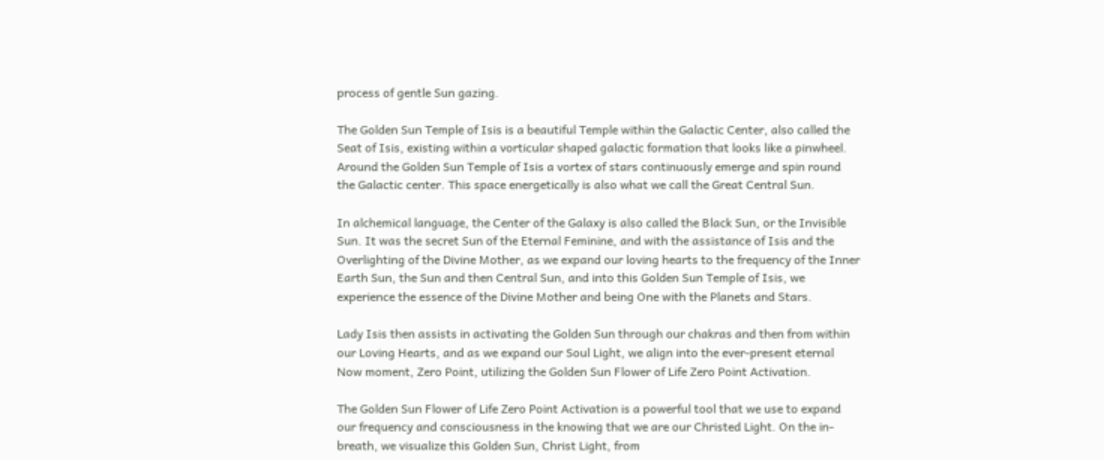process of gentle Sun gazing.

The Golden Sun Temple of Isis is a beautiful Temple within the Galactic Center, also called the Seat of Isis, existing within a vorticular shaped galactic formation that looks like a pinwheel. Around the Golden Sun Temple of Isis a vortex of stars continuously emerge and spin round the Galactic center. This space energetically is also what we call the Great Central Sun.

In alchemical language, the Center of the Galaxy is also called the Black Sun, or the Invisible Sun. It was the secret Sun of the Eternal Feminine, and with the assistance of Isis and the Overlighting of the Divine Mother, as we expand our loving hearts to the frequency of the Inner Earth Sun, the Sun and then Central Sun, and into this Golden Sun Temple of Isis, we experience the essence of the Divine Mother and being One with the Planets and Stars.

Lady Isis then assists in activating the Golden Sun through our chakras and then from within our Loving Hearts, and as we expand our Soul Light, we align into the ever-present eternal Now moment, Zero Point, utilizing the Golden Sun Flower of Life Zero Point Activation.

The Golden Sun Flower of Life Zero Point Activation is a powerful tool that we use to expand our frequency and consciousness in the knowing that we are our Christed Light. On the in-breath, we visualize this Golden Sun, Christ Light, from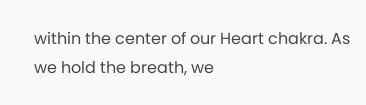within the center of our Heart chakra. As we hold the breath, we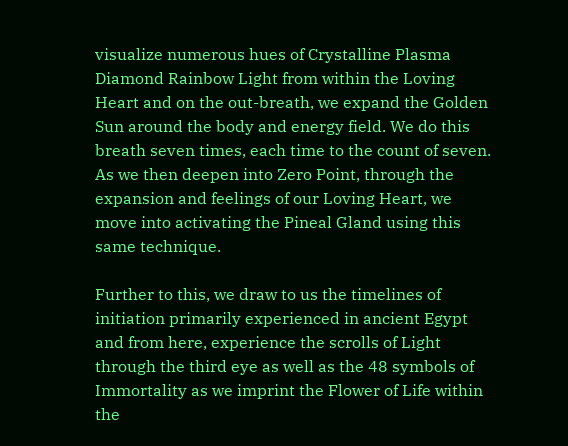visualize numerous hues of Crystalline Plasma Diamond Rainbow Light from within the Loving Heart and on the out-breath, we expand the Golden Sun around the body and energy field. We do this breath seven times, each time to the count of seven. As we then deepen into Zero Point, through the expansion and feelings of our Loving Heart, we move into activating the Pineal Gland using this same technique.

Further to this, we draw to us the timelines of initiation primarily experienced in ancient Egypt and from here, experience the scrolls of Light through the third eye as well as the 48 symbols of Immortality as we imprint the Flower of Life within the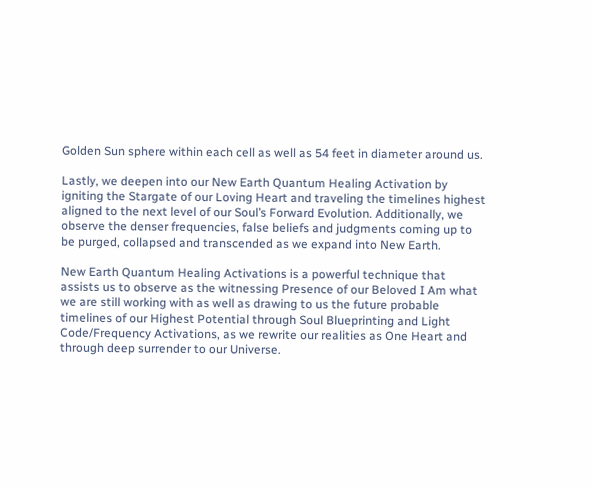Golden Sun sphere within each cell as well as 54 feet in diameter around us.

Lastly, we deepen into our New Earth Quantum Healing Activation by igniting the Stargate of our Loving Heart and traveling the timelines highest aligned to the next level of our Soul’s Forward Evolution. Additionally, we observe the denser frequencies, false beliefs and judgments coming up to be purged, collapsed and transcended as we expand into New Earth.

New Earth Quantum Healing Activations is a powerful technique that assists us to observe as the witnessing Presence of our Beloved I Am what we are still working with as well as drawing to us the future probable timelines of our Highest Potential through Soul Blueprinting and Light Code/Frequency Activations, as we rewrite our realities as One Heart and through deep surrender to our Universe.